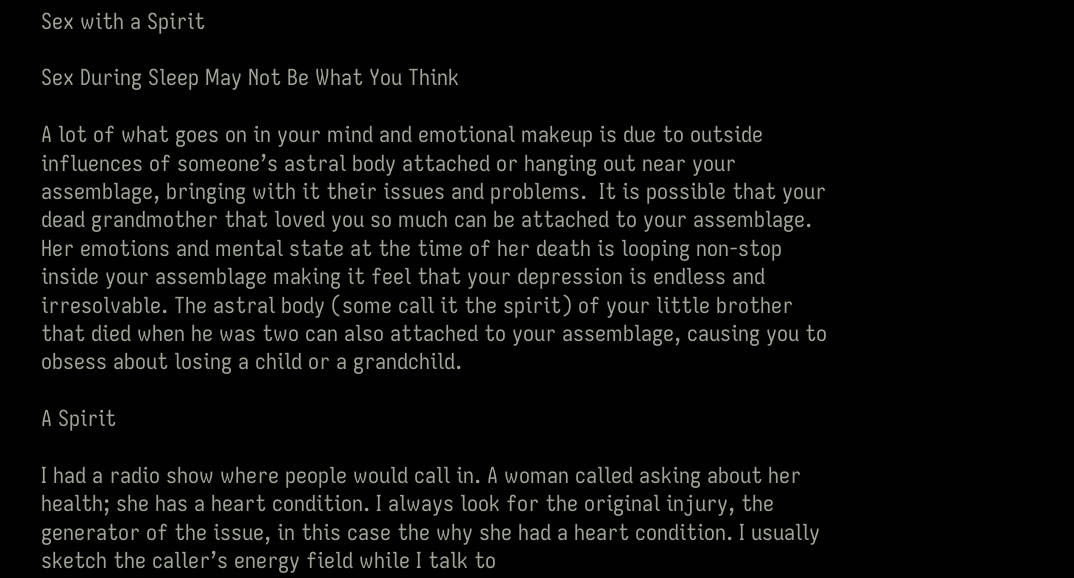Sex with a Spirit

Sex During Sleep May Not Be What You Think

A lot of what goes on in your mind and emotional makeup is due to outside influences of someone’s astral body attached or hanging out near your assemblage, bringing with it their issues and problems.  It is possible that your dead grandmother that loved you so much can be attached to your assemblage. Her emotions and mental state at the time of her death is looping non-stop inside your assemblage making it feel that your depression is endless and irresolvable. The astral body (some call it the spirit) of your little brother that died when he was two can also attached to your assemblage, causing you to obsess about losing a child or a grandchild.

A Spirit

I had a radio show where people would call in. A woman called asking about her health; she has a heart condition. I always look for the original injury, the generator of the issue, in this case the why she had a heart condition. I usually sketch the caller’s energy field while I talk to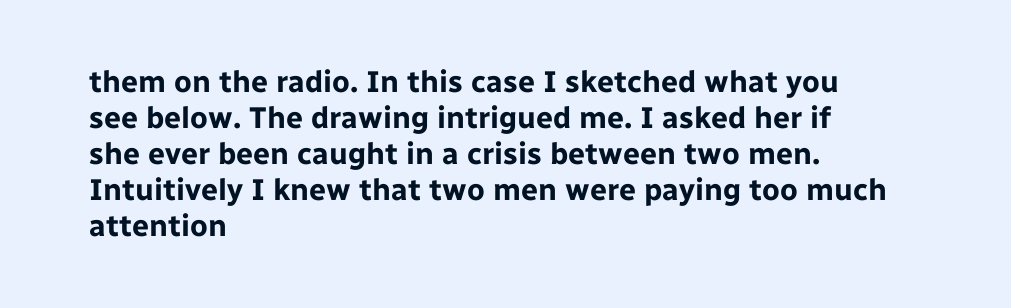them on the radio. In this case I sketched what you see below. The drawing intrigued me. I asked her if she ever been caught in a crisis between two men. Intuitively I knew that two men were paying too much attention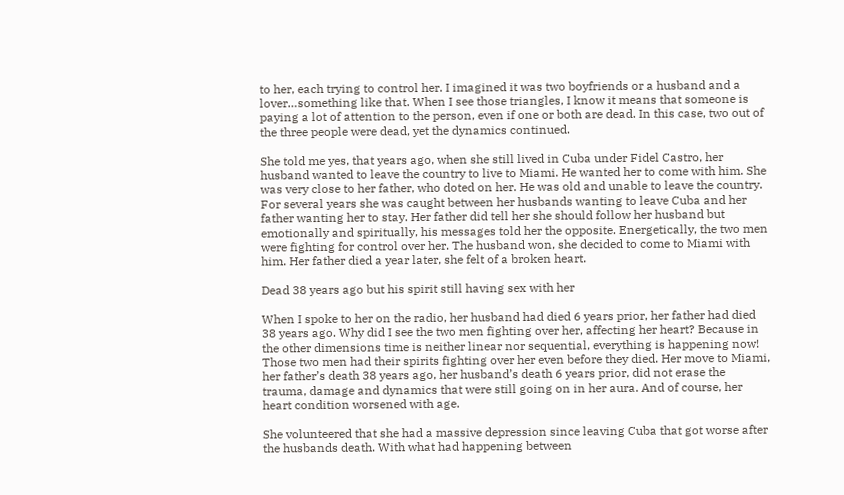to her, each trying to control her. I imagined it was two boyfriends or a husband and a lover…something like that. When I see those triangles, I know it means that someone is paying a lot of attention to the person, even if one or both are dead. In this case, two out of the three people were dead, yet the dynamics continued.

She told me yes, that years ago, when she still lived in Cuba under Fidel Castro, her husband wanted to leave the country to live to Miami. He wanted her to come with him. She was very close to her father, who doted on her. He was old and unable to leave the country. For several years she was caught between her husbands wanting to leave Cuba and her father wanting her to stay. Her father did tell her she should follow her husband but emotionally and spiritually, his messages told her the opposite. Energetically, the two men were fighting for control over her. The husband won, she decided to come to Miami with him. Her father died a year later, she felt of a broken heart.

Dead 38 years ago but his spirit still having sex with her

When I spoke to her on the radio, her husband had died 6 years prior, her father had died 38 years ago. Why did I see the two men fighting over her, affecting her heart? Because in the other dimensions time is neither linear nor sequential, everything is happening now! Those two men had their spirits fighting over her even before they died. Her move to Miami, her father’s death 38 years ago, her husband’s death 6 years prior, did not erase the trauma, damage and dynamics that were still going on in her aura. And of course, her heart condition worsened with age.

She volunteered that she had a massive depression since leaving Cuba that got worse after the husbands death. With what had happening between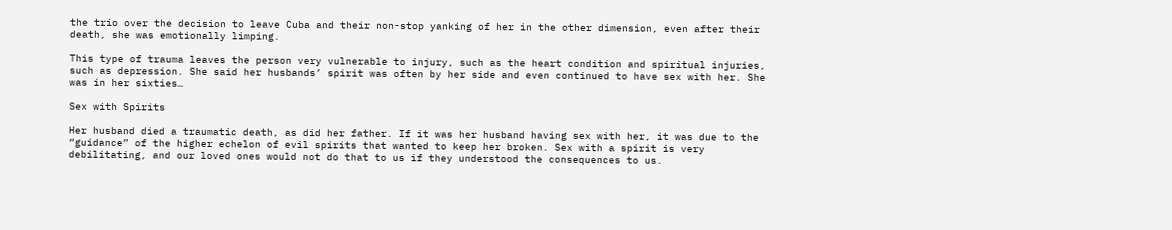the trio over the decision to leave Cuba and their non-stop yanking of her in the other dimension, even after their death, she was emotionally limping.

This type of trauma leaves the person very vulnerable to injury, such as the heart condition and spiritual injuries, such as depression. She said her husbands’ spirit was often by her side and even continued to have sex with her. She was in her sixties…

Sex with Spirits

Her husband died a traumatic death, as did her father. If it was her husband having sex with her, it was due to the “guidance” of the higher echelon of evil spirits that wanted to keep her broken. Sex with a spirit is very debilitating, and our loved ones would not do that to us if they understood the consequences to us.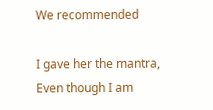We recommended

I gave her the mantra, Even though I am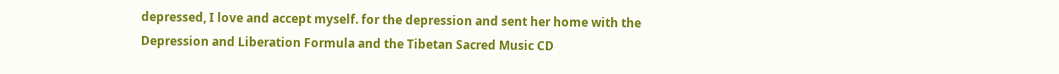depressed, I love and accept myself. for the depression and sent her home with the Depression and Liberation Formula and the Tibetan Sacred Music CD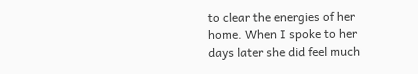to clear the energies of her home. When I spoke to her days later she did feel much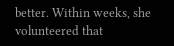better. Within weeks, she volunteered that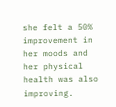she felt a 50% improvement in her moods and her physical health was also improving.